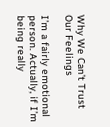Why We Can’t Trust Our Feelings

I’m a fairly emotional person. Actually, if I’m being really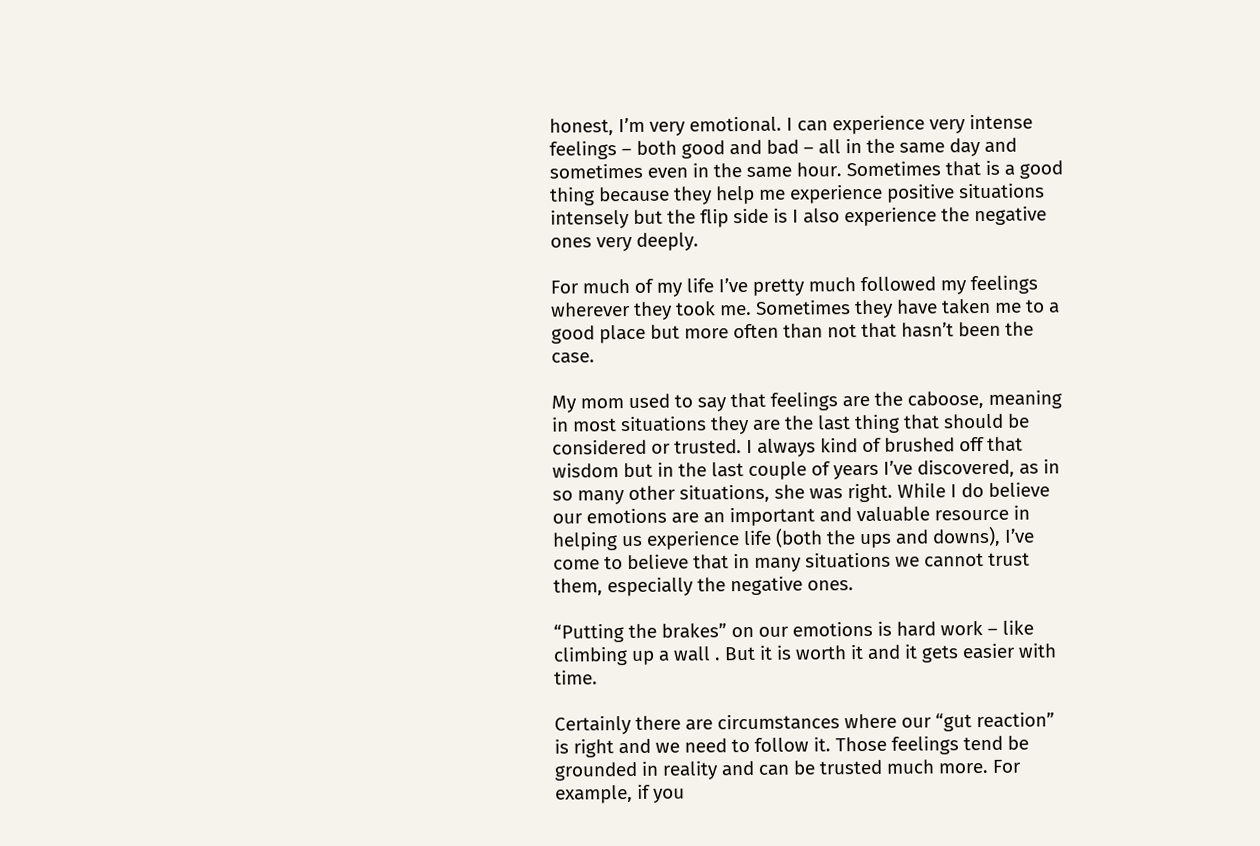honest, I’m very emotional. I can experience very intense feelings – both good and bad – all in the same day and sometimes even in the same hour. Sometimes that is a good thing because they help me experience positive situations intensely but the flip side is I also experience the negative ones very deeply.

For much of my life I’ve pretty much followed my feelings wherever they took me. Sometimes they have taken me to a good place but more often than not that hasn’t been the case.

My mom used to say that feelings are the caboose, meaning in most situations they are the last thing that should be considered or trusted. I always kind of brushed off that wisdom but in the last couple of years I’ve discovered, as in so many other situations, she was right. While I do believe our emotions are an important and valuable resource in helping us experience life (both the ups and downs), I’ve come to believe that in many situations we cannot trust them, especially the negative ones.

“Putting the brakes” on our emotions is hard work – like climbing up a wall . But it is worth it and it gets easier with time.

Certainly there are circumstances where our “gut reaction” is right and we need to follow it. Those feelings tend be grounded in reality and can be trusted much more. For example, if you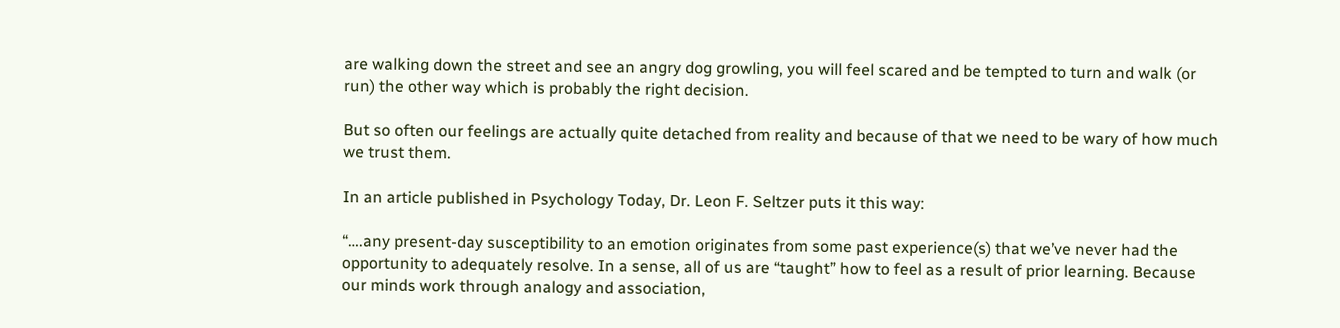are walking down the street and see an angry dog growling, you will feel scared and be tempted to turn and walk (or run) the other way which is probably the right decision.

But so often our feelings are actually quite detached from reality and because of that we need to be wary of how much we trust them.

In an article published in Psychology Today, Dr. Leon F. Seltzer puts it this way:

“….any present-day susceptibility to an emotion originates from some past experience(s) that we’ve never had the opportunity to adequately resolve. In a sense, all of us are “taught” how to feel as a result of prior learning. Because our minds work through analogy and association,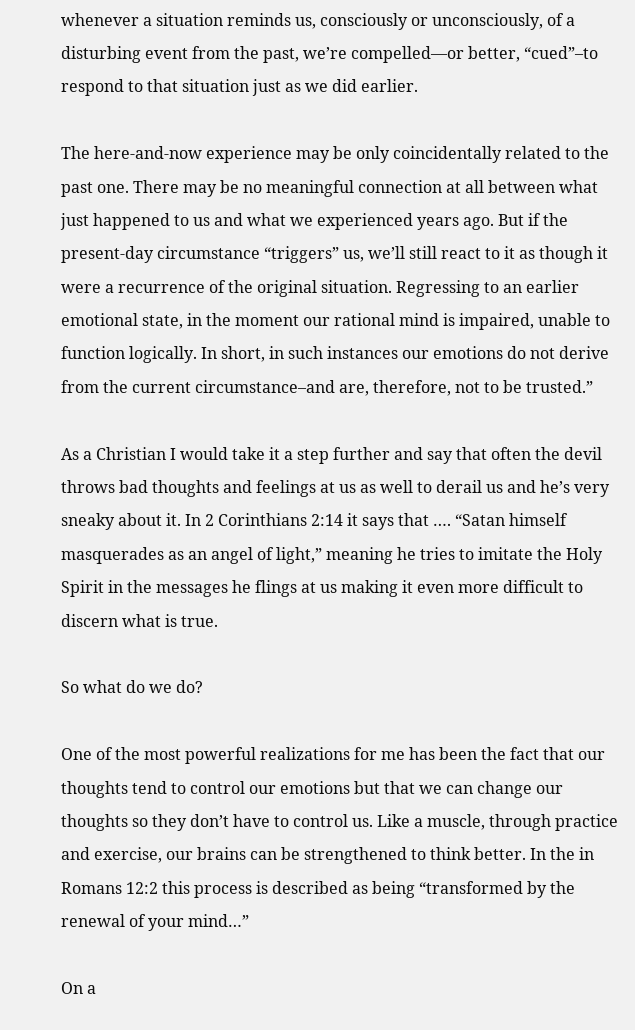whenever a situation reminds us, consciously or unconsciously, of a disturbing event from the past, we’re compelled—or better, “cued”–to respond to that situation just as we did earlier.

The here-and-now experience may be only coincidentally related to the past one. There may be no meaningful connection at all between what just happened to us and what we experienced years ago. But if the present-day circumstance “triggers” us, we’ll still react to it as though it were a recurrence of the original situation. Regressing to an earlier emotional state, in the moment our rational mind is impaired, unable to function logically. In short, in such instances our emotions do not derive from the current circumstance–and are, therefore, not to be trusted.”

As a Christian I would take it a step further and say that often the devil throws bad thoughts and feelings at us as well to derail us and he’s very sneaky about it. In 2 Corinthians 2:14 it says that …. “Satan himself masquerades as an angel of light,” meaning he tries to imitate the Holy Spirit in the messages he flings at us making it even more difficult to discern what is true.

So what do we do?

One of the most powerful realizations for me has been the fact that our thoughts tend to control our emotions but that we can change our thoughts so they don’t have to control us. Like a muscle, through practice and exercise, our brains can be strengthened to think better. In the in Romans 12:2 this process is described as being “transformed by the renewal of your mind…”

On a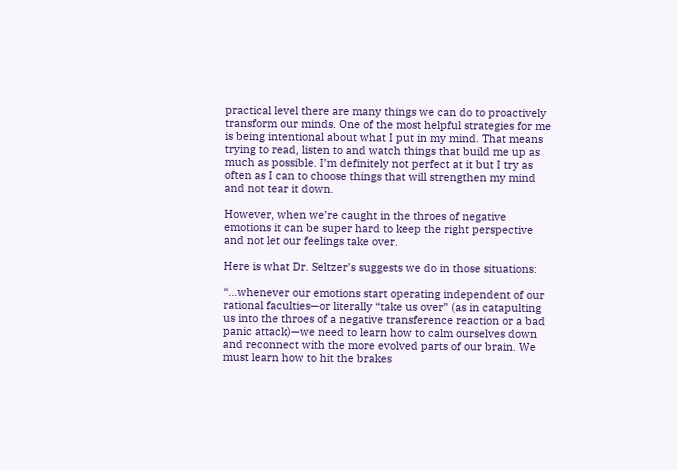practical level there are many things we can do to proactively transform our minds. One of the most helpful strategies for me is being intentional about what I put in my mind. That means trying to read, listen to and watch things that build me up as much as possible. I’m definitely not perfect at it but I try as often as I can to choose things that will strengthen my mind and not tear it down.

However, when we’re caught in the throes of negative emotions it can be super hard to keep the right perspective and not let our feelings take over.

Here is what Dr. Seltzer’s suggests we do in those situations:

“…whenever our emotions start operating independent of our rational faculties—or literally “take us over” (as in catapulting us into the throes of a negative transference reaction or a bad panic attack)—we need to learn how to calm ourselves down and reconnect with the more evolved parts of our brain. We must learn how to hit the brakes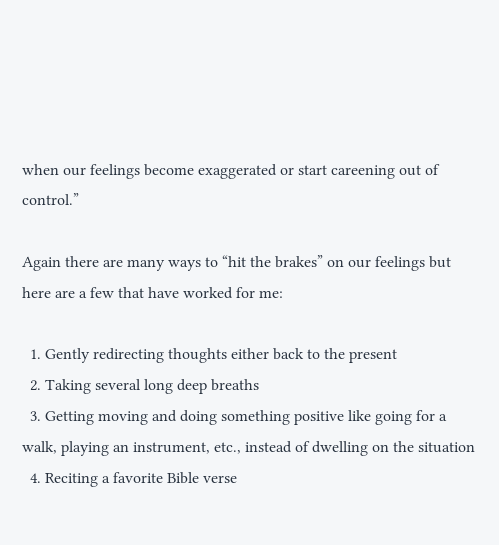when our feelings become exaggerated or start careening out of control.”

Again there are many ways to “hit the brakes” on our feelings but here are a few that have worked for me:

  1. Gently redirecting thoughts either back to the present
  2. Taking several long deep breaths
  3. Getting moving and doing something positive like going for a walk, playing an instrument, etc., instead of dwelling on the situation
  4. Reciting a favorite Bible verse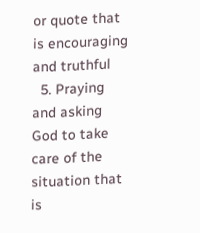or quote that is encouraging and truthful
  5. Praying and asking God to take care of the situation that is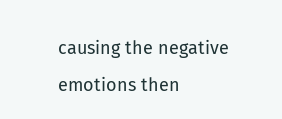causing the negative emotions then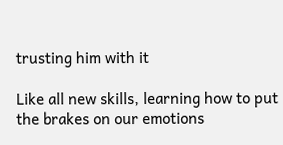trusting him with it

Like all new skills, learning how to put the brakes on our emotions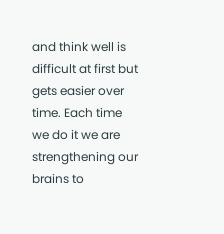and think well is difficult at first but gets easier over time. Each time we do it we are strengthening our brains to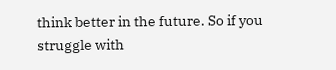think better in the future. So if you struggle with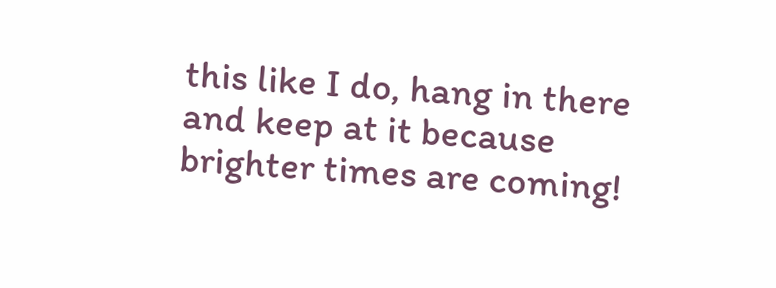this like I do, hang in there and keep at it because brighter times are coming!